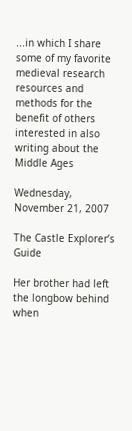...in which I share some of my favorite medieval research resources and methods for the benefit of others interested in also writing about the Middle Ages

Wednesday, November 21, 2007

The Castle Explorer’s Guide

Her brother had left the longbow behind when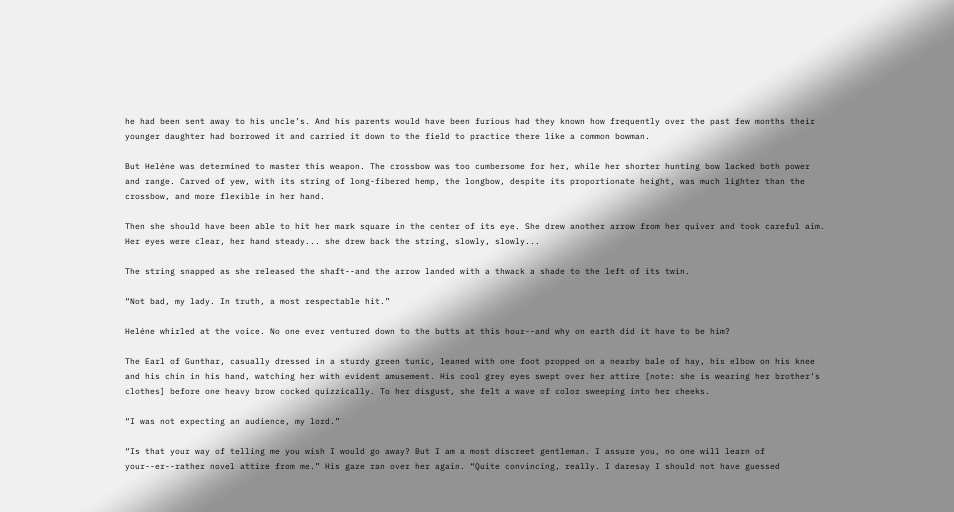he had been sent away to his uncle’s. And his parents would have been furious had they known how frequently over the past few months their younger daughter had borrowed it and carried it down to the field to practice there like a common bowman.

But Heléne was determined to master this weapon. The crossbow was too cumbersome for her, while her shorter hunting bow lacked both power and range. Carved of yew, with its string of long-fibered hemp, the longbow, despite its proportionate height, was much lighter than the crossbow, and more flexible in her hand.

Then she should have been able to hit her mark square in the center of its eye. She drew another arrow from her quiver and took careful aim. Her eyes were clear, her hand steady... she drew back the string, slowly, slowly...

The string snapped as she released the shaft--and the arrow landed with a thwack a shade to the left of its twin.

“Not bad, my lady. In truth, a most respectable hit.”

Heléne whirled at the voice. No one ever ventured down to the butts at this hour--and why on earth did it have to be him?

The Earl of Gunthar, casually dressed in a sturdy green tunic, leaned with one foot propped on a nearby bale of hay, his elbow on his knee and his chin in his hand, watching her with evident amusement. His cool grey eyes swept over her attire [note: she is wearing her brother’s clothes] before one heavy brow cocked quizzically. To her disgust, she felt a wave of color sweeping into her cheeks.

“I was not expecting an audience, my lord.”

“Is that your way of telling me you wish I would go away? But I am a most discreet gentleman. I assure you, no one will learn of your--er--rather novel attire from me.” His gaze ran over her again. “Quite convincing, really. I daresay I should not have guessed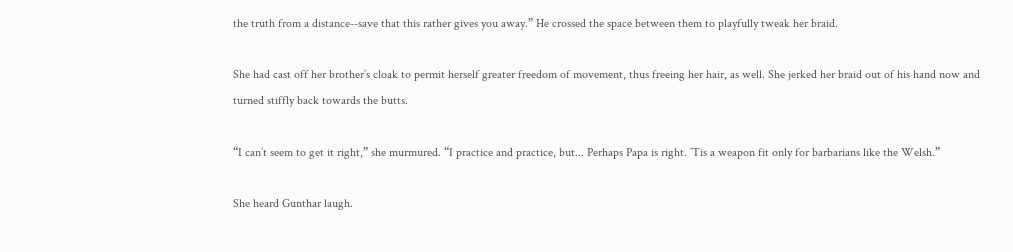the truth from a distance--save that this rather gives you away.” He crossed the space between them to playfully tweak her braid.

She had cast off her brother’s cloak to permit herself greater freedom of movement, thus freeing her hair, as well. She jerked her braid out of his hand now and turned stiffly back towards the butts.

“I can’t seem to get it right,” she murmured. “I practice and practice, but... Perhaps Papa is right. ’Tis a weapon fit only for barbarians like the Welsh.”

She heard Gunthar laugh.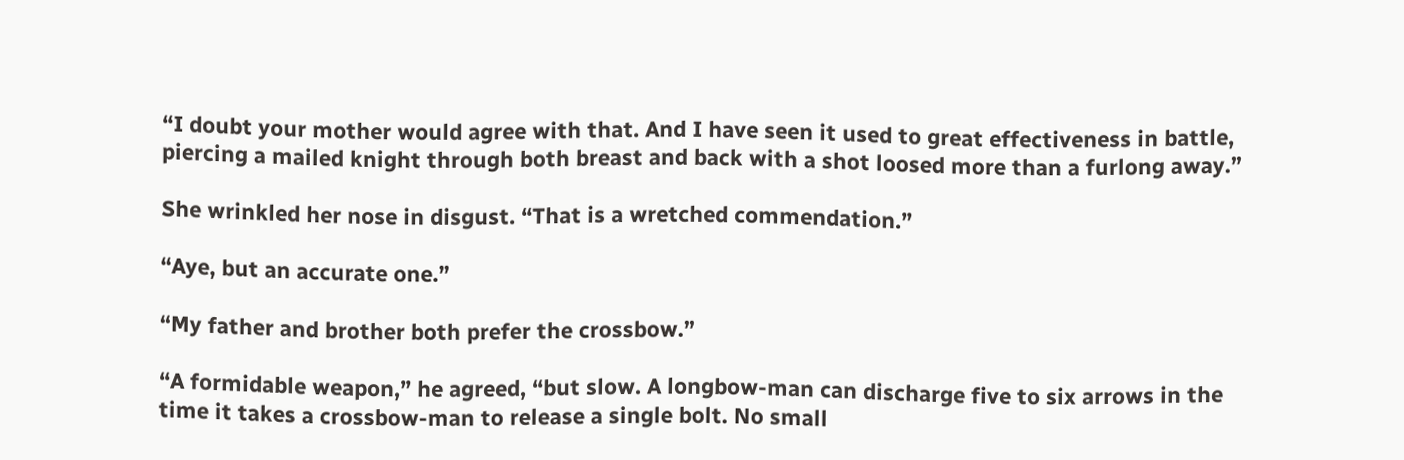“I doubt your mother would agree with that. And I have seen it used to great effectiveness in battle, piercing a mailed knight through both breast and back with a shot loosed more than a furlong away.”

She wrinkled her nose in disgust. “That is a wretched commendation.”

“Aye, but an accurate one.”

“My father and brother both prefer the crossbow.”

“A formidable weapon,” he agreed, “but slow. A longbow-man can discharge five to six arrows in the time it takes a crossbow-man to release a single bolt. No small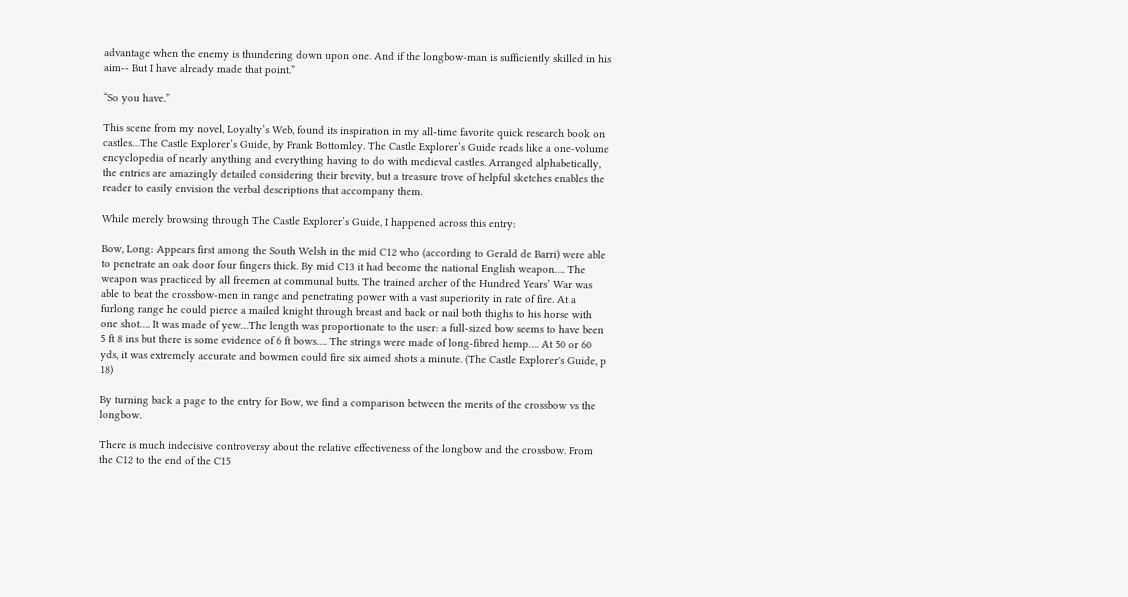advantage when the enemy is thundering down upon one. And if the longbow-man is sufficiently skilled in his aim-- But I have already made that point.”

“So you have.”

This scene from my novel, Loyalty’s Web, found its inspiration in my all-time favorite quick research book on castles…The Castle Explorer’s Guide, by Frank Bottomley. The Castle Explorer’s Guide reads like a one-volume encyclopedia of nearly anything and everything having to do with medieval castles. Arranged alphabetically, the entries are amazingly detailed considering their brevity, but a treasure trove of helpful sketches enables the reader to easily envision the verbal descriptions that accompany them.

While merely browsing through The Castle Explorer’s Guide, I happened across this entry:

Bow, Long: Appears first among the South Welsh in the mid C12 who (according to Gerald de Barri) were able to penetrate an oak door four fingers thick. By mid C13 it had become the national English weapon…. The weapon was practiced by all freemen at communal butts. The trained archer of the Hundred Years’ War was able to beat the crossbow-men in range and penetrating power with a vast superiority in rate of fire. At a furlong range he could pierce a mailed knight through breast and back or nail both thighs to his horse with one shot…. It was made of yew…The length was proportionate to the user: a full-sized bow seems to have been 5 ft 8 ins but there is some evidence of 6 ft bows…. The strings were made of long-fibred hemp…. At 50 or 60 yds, it was extremely accurate and bowmen could fire six aimed shots a minute. (The Castle Explorer's Guide, p 18)

By turning back a page to the entry for Bow, we find a comparison between the merits of the crossbow vs the longbow.

There is much indecisive controversy about the relative effectiveness of the longbow and the crossbow. From the C12 to the end of the C15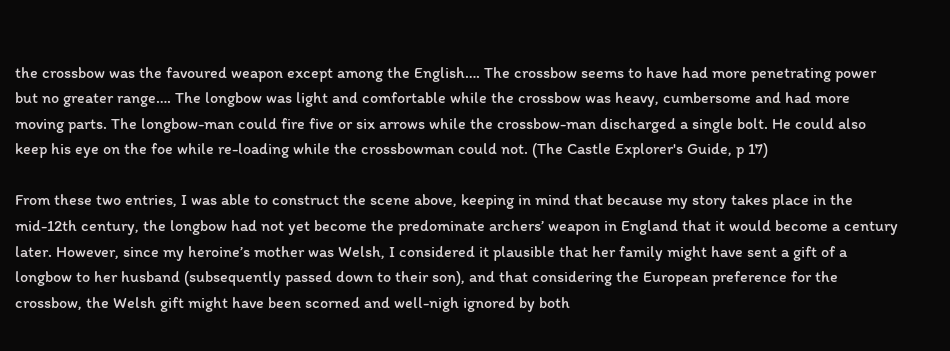the crossbow was the favoured weapon except among the English…. The crossbow seems to have had more penetrating power but no greater range…. The longbow was light and comfortable while the crossbow was heavy, cumbersome and had more moving parts. The longbow-man could fire five or six arrows while the crossbow-man discharged a single bolt. He could also keep his eye on the foe while re-loading while the crossbowman could not. (The Castle Explorer's Guide, p 17)

From these two entries, I was able to construct the scene above, keeping in mind that because my story takes place in the mid-12th century, the longbow had not yet become the predominate archers’ weapon in England that it would become a century later. However, since my heroine’s mother was Welsh, I considered it plausible that her family might have sent a gift of a longbow to her husband (subsequently passed down to their son), and that considering the European preference for the crossbow, the Welsh gift might have been scorned and well-nigh ignored by both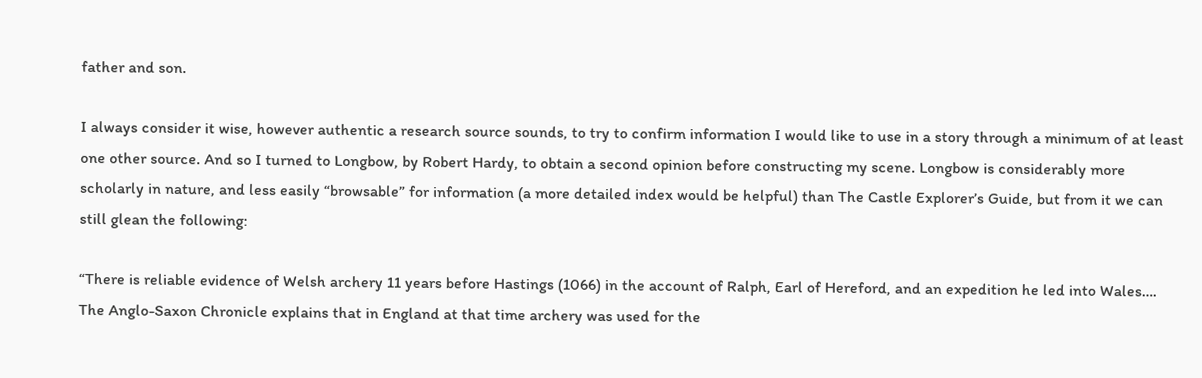father and son.

I always consider it wise, however authentic a research source sounds, to try to confirm information I would like to use in a story through a minimum of at least one other source. And so I turned to Longbow, by Robert Hardy, to obtain a second opinion before constructing my scene. Longbow is considerably more scholarly in nature, and less easily “browsable” for information (a more detailed index would be helpful) than The Castle Explorer’s Guide, but from it we can still glean the following:

“There is reliable evidence of Welsh archery 11 years before Hastings (1066) in the account of Ralph, Earl of Hereford, and an expedition he led into Wales…. The Anglo-Saxon Chronicle explains that in England at that time archery was used for the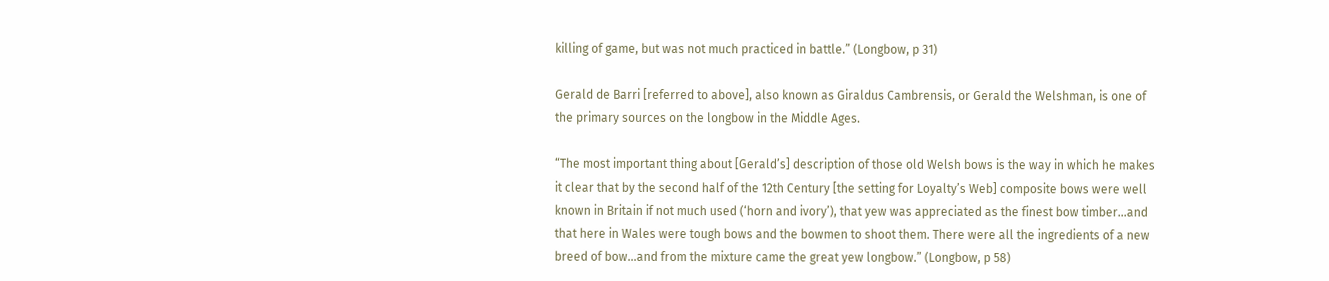killing of game, but was not much practiced in battle.” (Longbow, p 31)

Gerald de Barri [referred to above], also known as Giraldus Cambrensis, or Gerald the Welshman, is one of the primary sources on the longbow in the Middle Ages.

“The most important thing about [Gerald’s] description of those old Welsh bows is the way in which he makes it clear that by the second half of the 12th Century [the setting for Loyalty’s Web] composite bows were well known in Britain if not much used (‘horn and ivory’), that yew was appreciated as the finest bow timber…and that here in Wales were tough bows and the bowmen to shoot them. There were all the ingredients of a new breed of bow…and from the mixture came the great yew longbow.” (Longbow, p 58)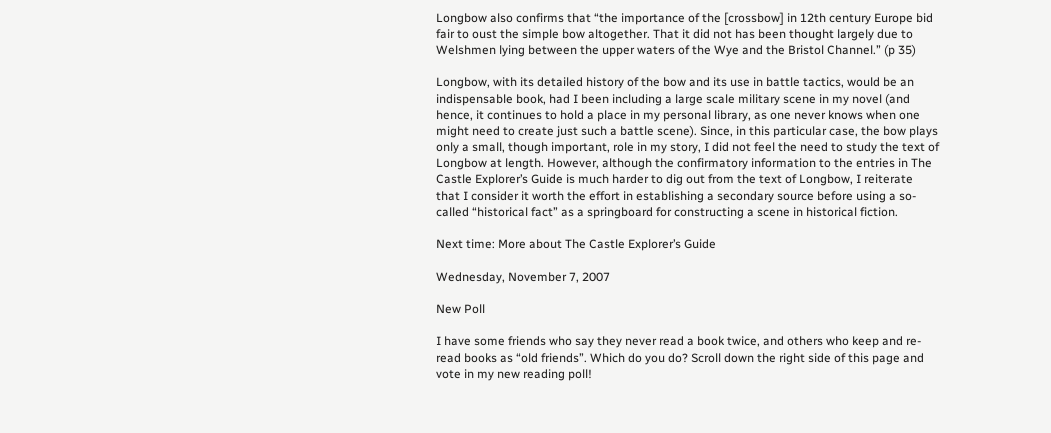Longbow also confirms that “the importance of the [crossbow] in 12th century Europe bid fair to oust the simple bow altogether. That it did not has been thought largely due to Welshmen lying between the upper waters of the Wye and the Bristol Channel.” (p 35)

Longbow, with its detailed history of the bow and its use in battle tactics, would be an indispensable book, had I been including a large scale military scene in my novel (and hence, it continues to hold a place in my personal library, as one never knows when one might need to create just such a battle scene). Since, in this particular case, the bow plays only a small, though important, role in my story, I did not feel the need to study the text of Longbow at length. However, although the confirmatory information to the entries in The Castle Explorer’s Guide is much harder to dig out from the text of Longbow, I reiterate that I consider it worth the effort in establishing a secondary source before using a so-called “historical fact” as a springboard for constructing a scene in historical fiction.

Next time: More about The Castle Explorer’s Guide

Wednesday, November 7, 2007

New Poll

I have some friends who say they never read a book twice, and others who keep and re-read books as “old friends”. Which do you do? Scroll down the right side of this page and vote in my new reading poll!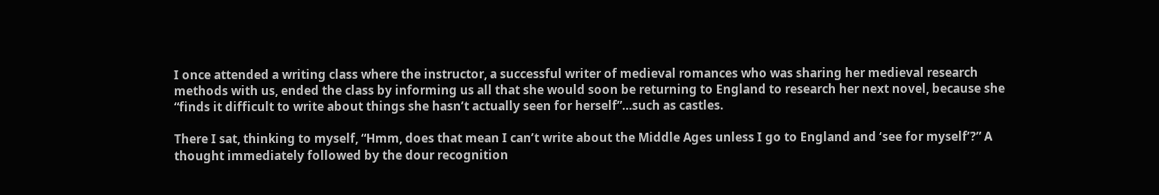I once attended a writing class where the instructor, a successful writer of medieval romances who was sharing her medieval research methods with us, ended the class by informing us all that she would soon be returning to England to research her next novel, because she “finds it difficult to write about things she hasn’t actually seen for herself”…such as castles.

There I sat, thinking to myself, “Hmm, does that mean I can’t write about the Middle Ages unless I go to England and ‘see for myself’?” A thought immediately followed by the dour recognition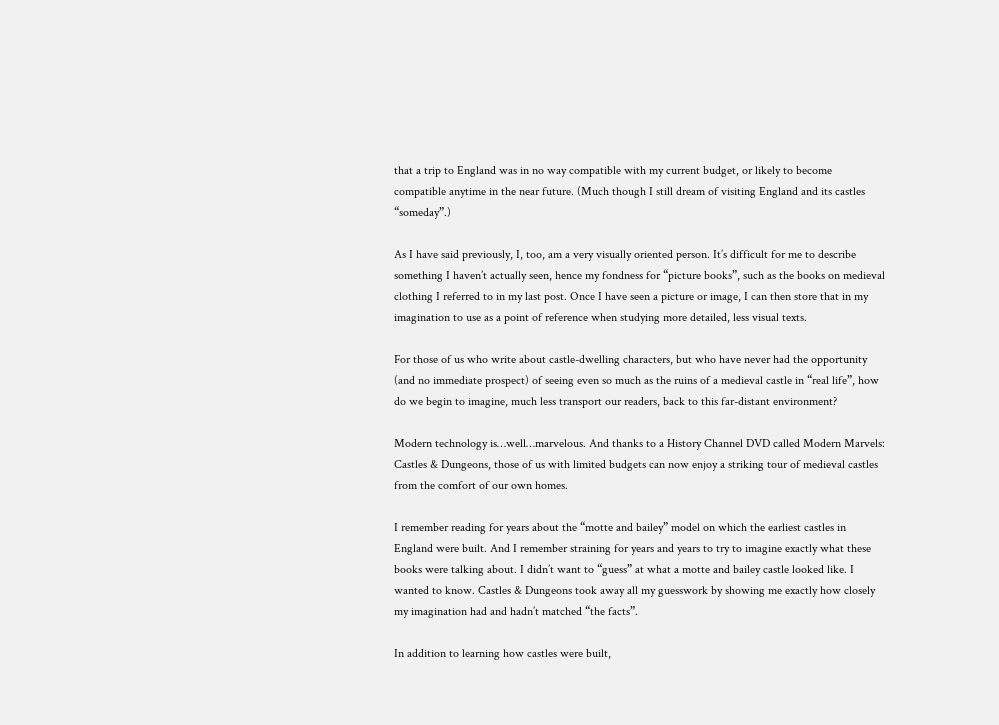that a trip to England was in no way compatible with my current budget, or likely to become compatible anytime in the near future. (Much though I still dream of visiting England and its castles “someday”.)

As I have said previously, I, too, am a very visually oriented person. It’s difficult for me to describe something I haven’t actually seen, hence my fondness for “picture books”, such as the books on medieval clothing I referred to in my last post. Once I have seen a picture or image, I can then store that in my imagination to use as a point of reference when studying more detailed, less visual texts.

For those of us who write about castle-dwelling characters, but who have never had the opportunity (and no immediate prospect) of seeing even so much as the ruins of a medieval castle in “real life”, how do we begin to imagine, much less transport our readers, back to this far-distant environment?

Modern technology is…well…marvelous. And thanks to a History Channel DVD called Modern Marvels: Castles & Dungeons, those of us with limited budgets can now enjoy a striking tour of medieval castles from the comfort of our own homes.

I remember reading for years about the “motte and bailey” model on which the earliest castles in England were built. And I remember straining for years and years to try to imagine exactly what these books were talking about. I didn’t want to “guess” at what a motte and bailey castle looked like. I wanted to know. Castles & Dungeons took away all my guesswork by showing me exactly how closely my imagination had and hadn’t matched “the facts”.

In addition to learning how castles were built,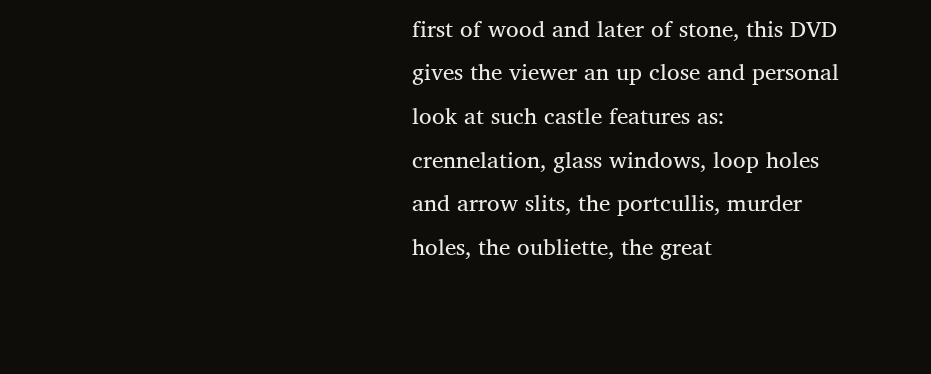first of wood and later of stone, this DVD gives the viewer an up close and personal look at such castle features as: crennelation, glass windows, loop holes and arrow slits, the portcullis, murder holes, the oubliette, the great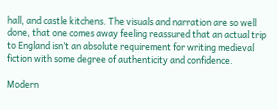hall, and castle kitchens. The visuals and narration are so well done, that one comes away feeling reassured that an actual trip to England isn’t an absolute requirement for writing medieval fiction with some degree of authenticity and confidence.

Modern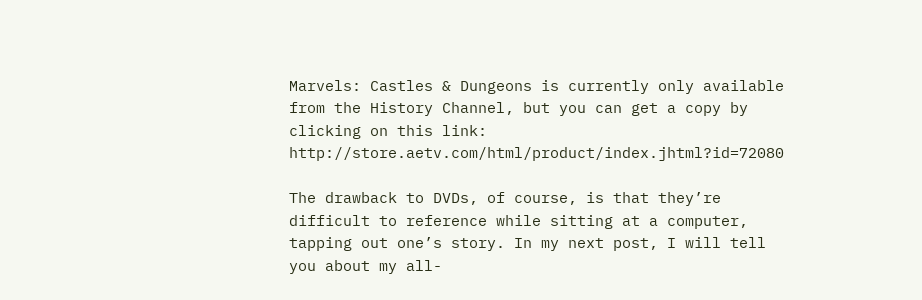Marvels: Castles & Dungeons is currently only available from the History Channel, but you can get a copy by clicking on this link: http://store.aetv.com/html/product/index.jhtml?id=72080

The drawback to DVDs, of course, is that they’re difficult to reference while sitting at a computer, tapping out one’s story. In my next post, I will tell you about my all-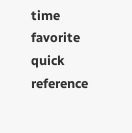time favorite quick reference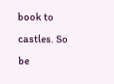book to castles. So be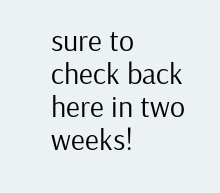sure to check back here in two weeks!